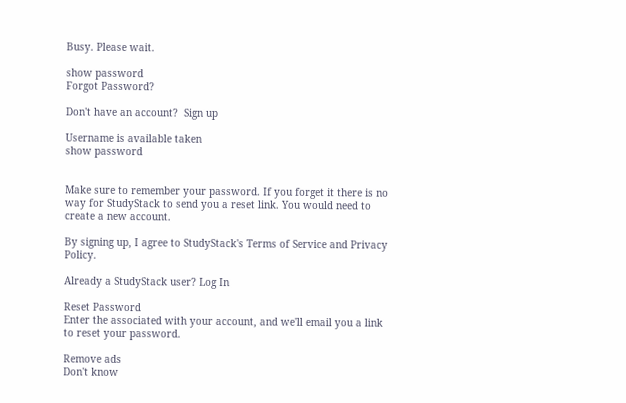Busy. Please wait.

show password
Forgot Password?

Don't have an account?  Sign up

Username is available taken
show password


Make sure to remember your password. If you forget it there is no way for StudyStack to send you a reset link. You would need to create a new account.

By signing up, I agree to StudyStack's Terms of Service and Privacy Policy.

Already a StudyStack user? Log In

Reset Password
Enter the associated with your account, and we'll email you a link to reset your password.

Remove ads
Don't know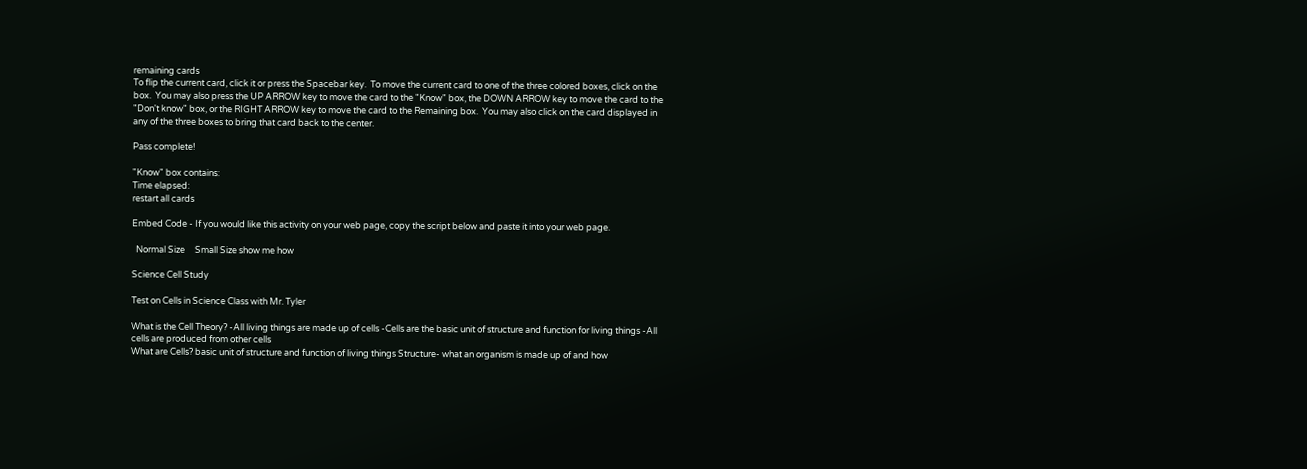remaining cards
To flip the current card, click it or press the Spacebar key.  To move the current card to one of the three colored boxes, click on the box.  You may also press the UP ARROW key to move the card to the "Know" box, the DOWN ARROW key to move the card to the "Don't know" box, or the RIGHT ARROW key to move the card to the Remaining box.  You may also click on the card displayed in any of the three boxes to bring that card back to the center.

Pass complete!

"Know" box contains:
Time elapsed:
restart all cards

Embed Code - If you would like this activity on your web page, copy the script below and paste it into your web page.

  Normal Size     Small Size show me how

Science Cell Study

Test on Cells in Science Class with Mr. Tyler

What is the Cell Theory? -All living things are made up of cells -Cells are the basic unit of structure and function for living things -All cells are produced from other cells
What are Cells? basic unit of structure and function of living things Structure- what an organism is made up of and how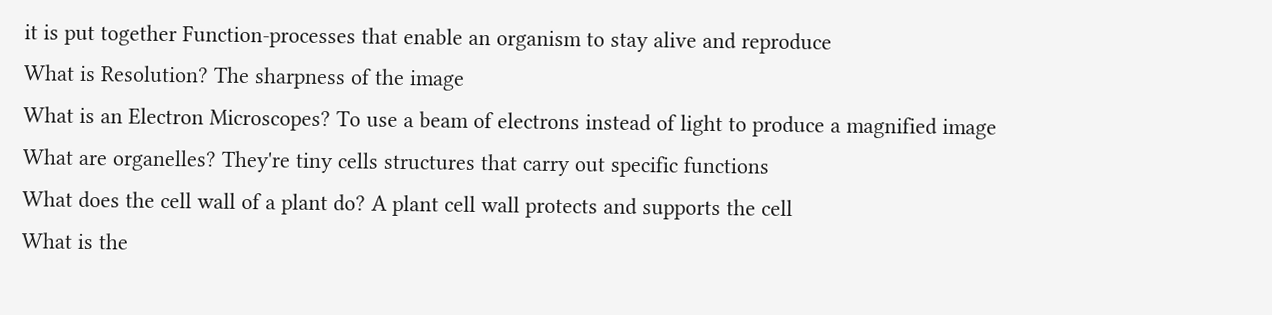it is put together Function-processes that enable an organism to stay alive and reproduce
What is Resolution? The sharpness of the image
What is an Electron Microscopes? To use a beam of electrons instead of light to produce a magnified image
What are organelles? They're tiny cells structures that carry out specific functions
What does the cell wall of a plant do? A plant cell wall protects and supports the cell
What is the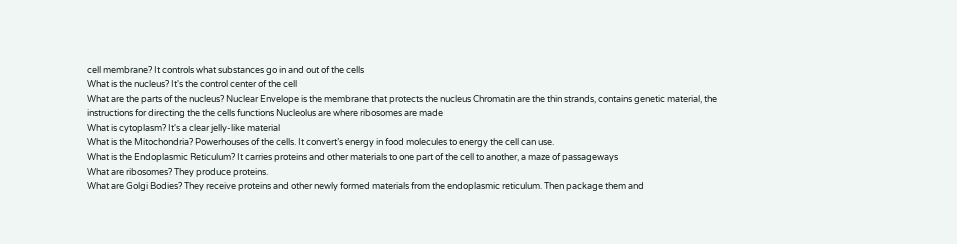cell membrane? It controls what substances go in and out of the cells
What is the nucleus? It's the control center of the cell
What are the parts of the nucleus? Nuclear Envelope is the membrane that protects the nucleus Chromatin are the thin strands, contains genetic material, the instructions for directing the the cells functions Nucleolus are where ribosomes are made
What is cytoplasm? It's a clear jelly-like material
What is the Mitochondria? Powerhouses of the cells. It convert’s energy in food molecules to energy the cell can use.
What is the Endoplasmic Reticulum? It carries proteins and other materials to one part of the cell to another, a maze of passageways
What are ribosomes? They produce proteins.
What are Golgi Bodies? They receive proteins and other newly formed materials from the endoplasmic reticulum. Then package them and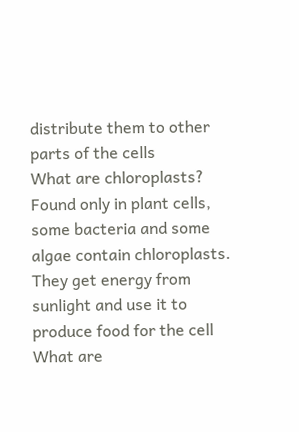distribute them to other parts of the cells
What are chloroplasts? Found only in plant cells, some bacteria and some algae contain chloroplasts. They get energy from sunlight and use it to produce food for the cell
What are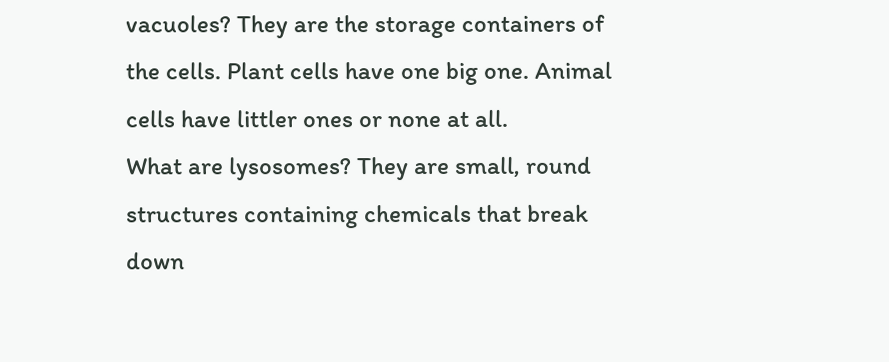vacuoles? They are the storage containers of the cells. Plant cells have one big one. Animal cells have littler ones or none at all.
What are lysosomes? They are small, round structures containing chemicals that break down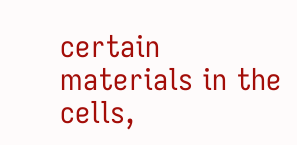certain materials in the cells,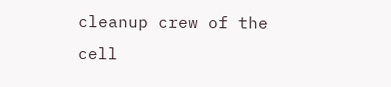cleanup crew of the cell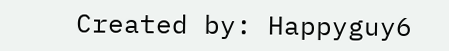Created by: Happyguy6